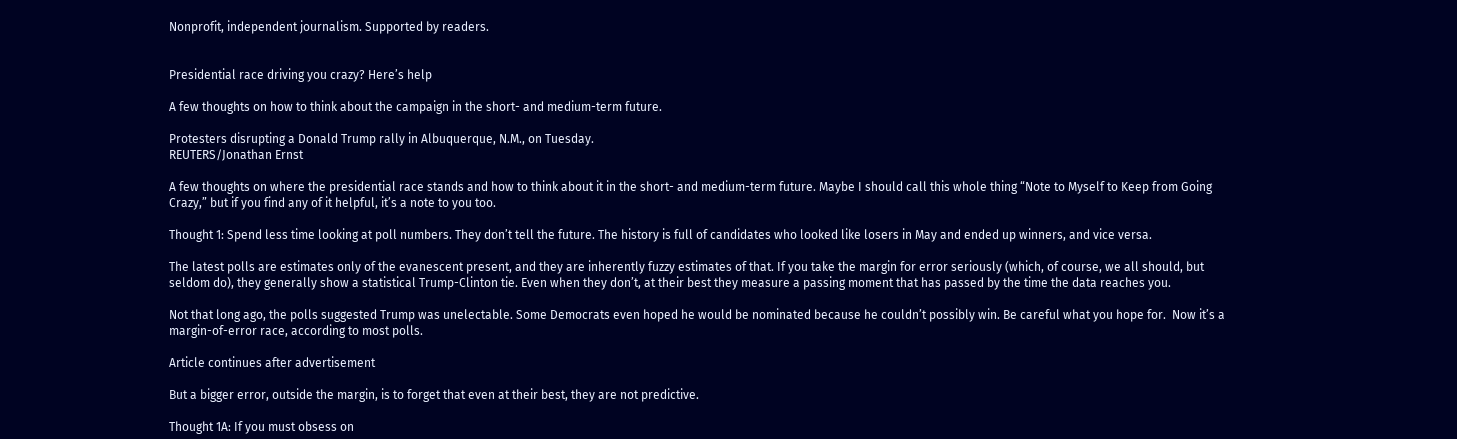Nonprofit, independent journalism. Supported by readers.


Presidential race driving you crazy? Here’s help

A few thoughts on how to think about the campaign in the short- and medium-term future.

Protesters disrupting a Donald Trump rally in Albuquerque, N.M., on Tuesday.
REUTERS/Jonathan Ernst

A few thoughts on where the presidential race stands and how to think about it in the short- and medium-term future. Maybe I should call this whole thing “Note to Myself to Keep from Going Crazy,” but if you find any of it helpful, it’s a note to you too.

Thought 1: Spend less time looking at poll numbers. They don’t tell the future. The history is full of candidates who looked like losers in May and ended up winners, and vice versa.

The latest polls are estimates only of the evanescent present, and they are inherently fuzzy estimates of that. If you take the margin for error seriously (which, of course, we all should, but seldom do), they generally show a statistical Trump-Clinton tie. Even when they don’t, at their best they measure a passing moment that has passed by the time the data reaches you.

Not that long ago, the polls suggested Trump was unelectable. Some Democrats even hoped he would be nominated because he couldn’t possibly win. Be careful what you hope for.  Now it’s a margin-of-error race, according to most polls.

Article continues after advertisement

But a bigger error, outside the margin, is to forget that even at their best, they are not predictive.

Thought 1A: If you must obsess on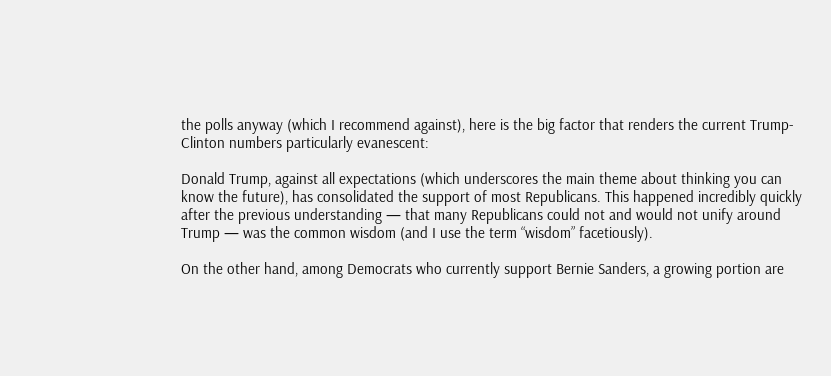the polls anyway (which I recommend against), here is the big factor that renders the current Trump-Clinton numbers particularly evanescent:

Donald Trump, against all expectations (which underscores the main theme about thinking you can know the future), has consolidated the support of most Republicans. This happened incredibly quickly after the previous understanding — that many Republicans could not and would not unify around Trump — was the common wisdom (and I use the term “wisdom” facetiously).

On the other hand, among Democrats who currently support Bernie Sanders, a growing portion are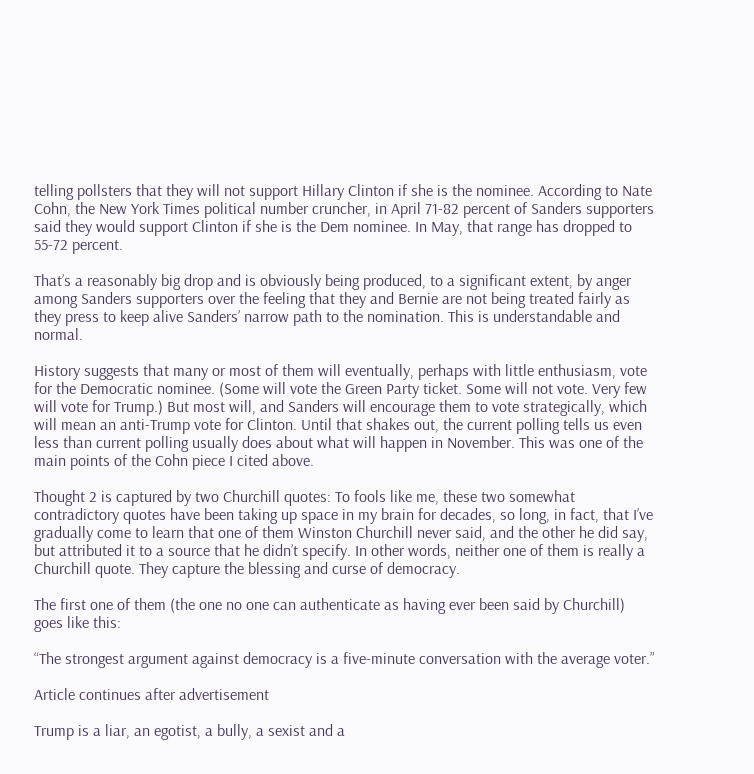telling pollsters that they will not support Hillary Clinton if she is the nominee. According to Nate Cohn, the New York Times political number cruncher, in April 71-82 percent of Sanders supporters said they would support Clinton if she is the Dem nominee. In May, that range has dropped to 55-72 percent.

That’s a reasonably big drop and is obviously being produced, to a significant extent, by anger among Sanders supporters over the feeling that they and Bernie are not being treated fairly as they press to keep alive Sanders’ narrow path to the nomination. This is understandable and normal.

History suggests that many or most of them will eventually, perhaps with little enthusiasm, vote for the Democratic nominee. (Some will vote the Green Party ticket. Some will not vote. Very few will vote for Trump.) But most will, and Sanders will encourage them to vote strategically, which will mean an anti-Trump vote for Clinton. Until that shakes out, the current polling tells us even less than current polling usually does about what will happen in November. This was one of the main points of the Cohn piece I cited above.

Thought 2 is captured by two Churchill quotes: To fools like me, these two somewhat contradictory quotes have been taking up space in my brain for decades, so long, in fact, that I’ve gradually come to learn that one of them Winston Churchill never said, and the other he did say, but attributed it to a source that he didn’t specify. In other words, neither one of them is really a Churchill quote. They capture the blessing and curse of democracy.

The first one of them (the one no one can authenticate as having ever been said by Churchill) goes like this:

“The strongest argument against democracy is a five-minute conversation with the average voter.”

Article continues after advertisement

Trump is a liar, an egotist, a bully, a sexist and a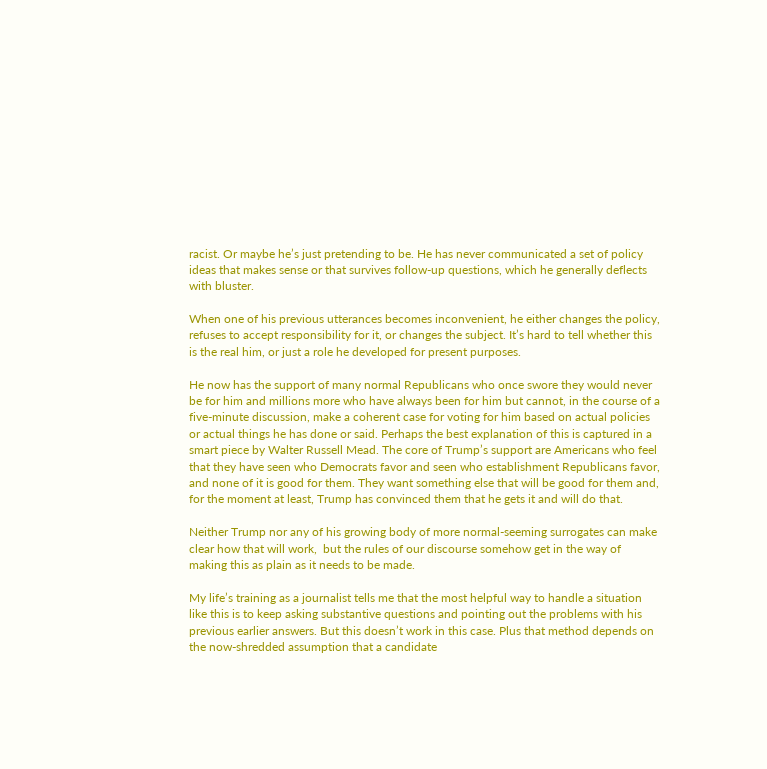racist. Or maybe he’s just pretending to be. He has never communicated a set of policy ideas that makes sense or that survives follow-up questions, which he generally deflects with bluster.

When one of his previous utterances becomes inconvenient, he either changes the policy, refuses to accept responsibility for it, or changes the subject. It’s hard to tell whether this is the real him, or just a role he developed for present purposes.

He now has the support of many normal Republicans who once swore they would never be for him and millions more who have always been for him but cannot, in the course of a five-minute discussion, make a coherent case for voting for him based on actual policies or actual things he has done or said. Perhaps the best explanation of this is captured in a smart piece by Walter Russell Mead. The core of Trump’s support are Americans who feel that they have seen who Democrats favor and seen who establishment Republicans favor, and none of it is good for them. They want something else that will be good for them and, for the moment at least, Trump has convinced them that he gets it and will do that.

Neither Trump nor any of his growing body of more normal-seeming surrogates can make clear how that will work,  but the rules of our discourse somehow get in the way of making this as plain as it needs to be made.

My life’s training as a journalist tells me that the most helpful way to handle a situation like this is to keep asking substantive questions and pointing out the problems with his previous earlier answers. But this doesn’t work in this case. Plus that method depends on the now-shredded assumption that a candidate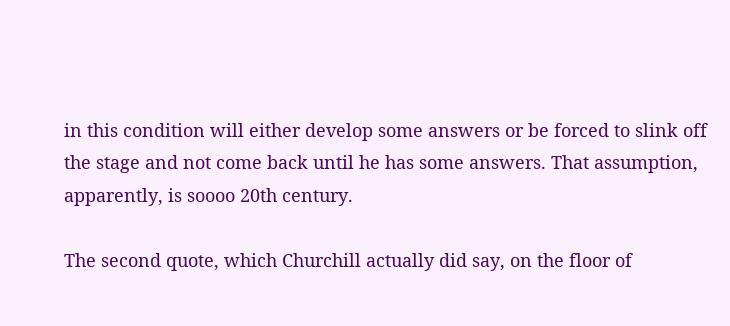in this condition will either develop some answers or be forced to slink off the stage and not come back until he has some answers. That assumption, apparently, is soooo 20th century.

The second quote, which Churchill actually did say, on the floor of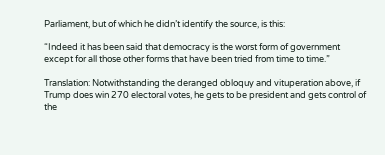Parliament, but of which he didn’t identify the source, is this:

“Indeed it has been said that democracy is the worst form of government except for all those other forms that have been tried from time to time.”

Translation: Notwithstanding the deranged obloquy and vituperation above, if Trump does win 270 electoral votes, he gets to be president and gets control of the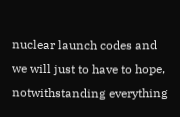nuclear launch codes and we will just to have to hope, notwithstanding everything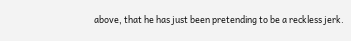above, that he has just been pretending to be a reckless jerk.